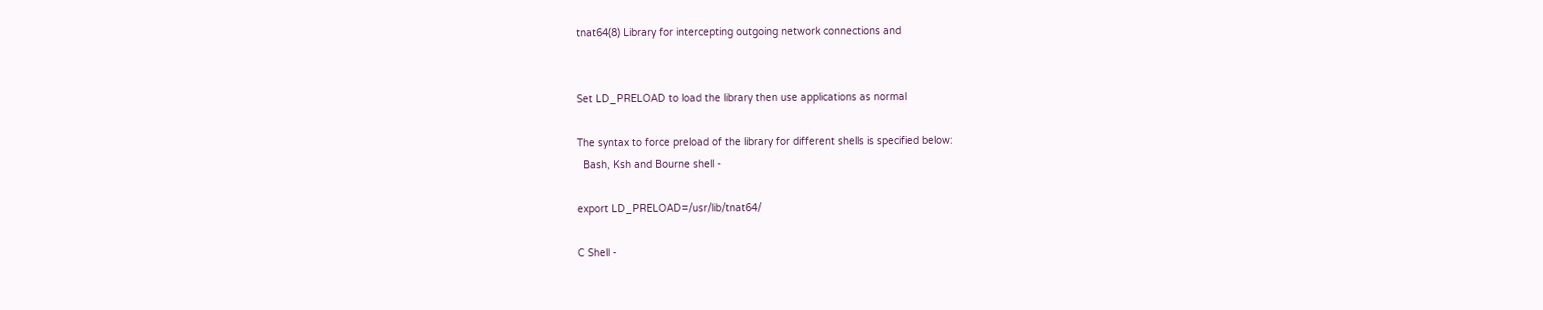tnat64(8) Library for intercepting outgoing network connections and


Set LD_PRELOAD to load the library then use applications as normal

The syntax to force preload of the library for different shells is specified below:
  Bash, Ksh and Bourne shell -

export LD_PRELOAD=/usr/lib/tnat64/

C Shell -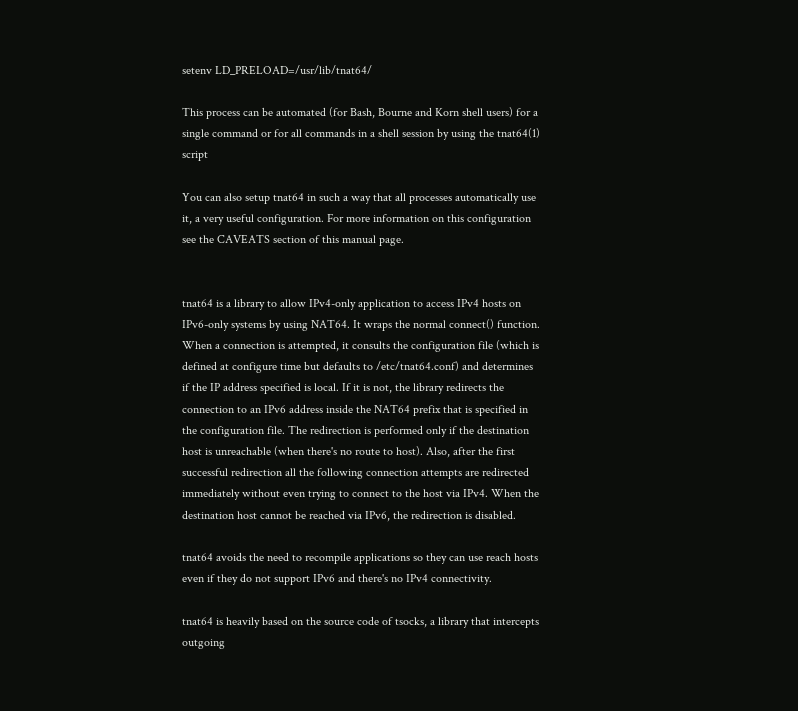setenv LD_PRELOAD=/usr/lib/tnat64/

This process can be automated (for Bash, Bourne and Korn shell users) for a single command or for all commands in a shell session by using the tnat64(1) script

You can also setup tnat64 in such a way that all processes automatically use it, a very useful configuration. For more information on this configuration see the CAVEATS section of this manual page.


tnat64 is a library to allow IPv4-only application to access IPv4 hosts on IPv6-only systems by using NAT64. It wraps the normal connect() function. When a connection is attempted, it consults the configuration file (which is defined at configure time but defaults to /etc/tnat64.conf) and determines if the IP address specified is local. If it is not, the library redirects the connection to an IPv6 address inside the NAT64 prefix that is specified in the configuration file. The redirection is performed only if the destination host is unreachable (when there's no route to host). Also, after the first successful redirection all the following connection attempts are redirected immediately without even trying to connect to the host via IPv4. When the destination host cannot be reached via IPv6, the redirection is disabled.

tnat64 avoids the need to recompile applications so they can use reach hosts even if they do not support IPv6 and there's no IPv4 connectivity.

tnat64 is heavily based on the source code of tsocks, a library that intercepts outgoing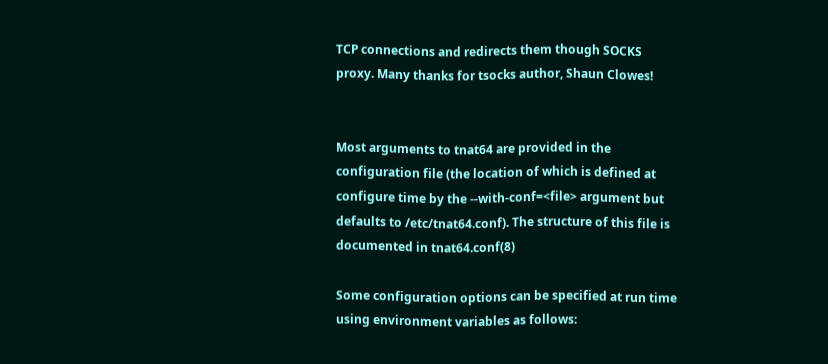TCP connections and redirects them though SOCKS proxy. Many thanks for tsocks author, Shaun Clowes!


Most arguments to tnat64 are provided in the configuration file (the location of which is defined at configure time by the --with-conf=<file> argument but defaults to /etc/tnat64.conf). The structure of this file is documented in tnat64.conf(8)

Some configuration options can be specified at run time using environment variables as follows: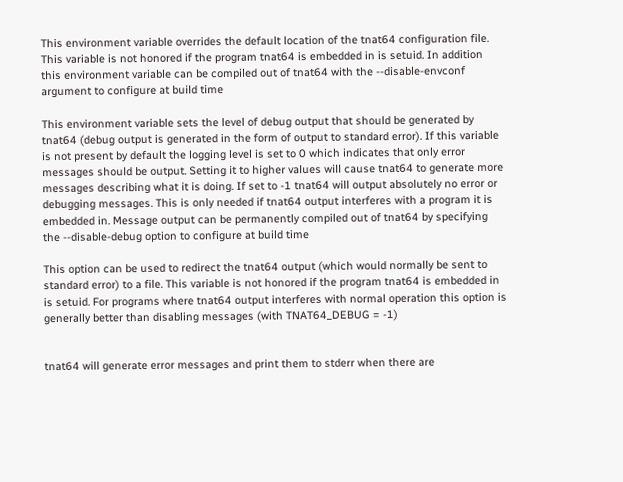This environment variable overrides the default location of the tnat64 configuration file. This variable is not honored if the program tnat64 is embedded in is setuid. In addition this environment variable can be compiled out of tnat64 with the --disable-envconf argument to configure at build time

This environment variable sets the level of debug output that should be generated by tnat64 (debug output is generated in the form of output to standard error). If this variable is not present by default the logging level is set to 0 which indicates that only error messages should be output. Setting it to higher values will cause tnat64 to generate more messages describing what it is doing. If set to -1 tnat64 will output absolutely no error or debugging messages. This is only needed if tnat64 output interferes with a program it is embedded in. Message output can be permanently compiled out of tnat64 by specifying the --disable-debug option to configure at build time

This option can be used to redirect the tnat64 output (which would normally be sent to standard error) to a file. This variable is not honored if the program tnat64 is embedded in is setuid. For programs where tnat64 output interferes with normal operation this option is generally better than disabling messages (with TNAT64_DEBUG = -1)


tnat64 will generate error messages and print them to stderr when there are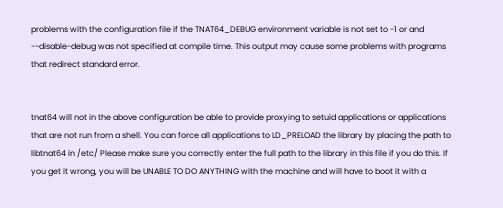problems with the configuration file if the TNAT64_DEBUG environment variable is not set to -1 or and --disable-debug was not specified at compile time. This output may cause some problems with programs that redirect standard error.


tnat64 will not in the above configuration be able to provide proxying to setuid applications or applications that are not run from a shell. You can force all applications to LD_PRELOAD the library by placing the path to libtnat64 in /etc/ Please make sure you correctly enter the full path to the library in this file if you do this. If you get it wrong, you will be UNABLE TO DO ANYTHING with the machine and will have to boot it with a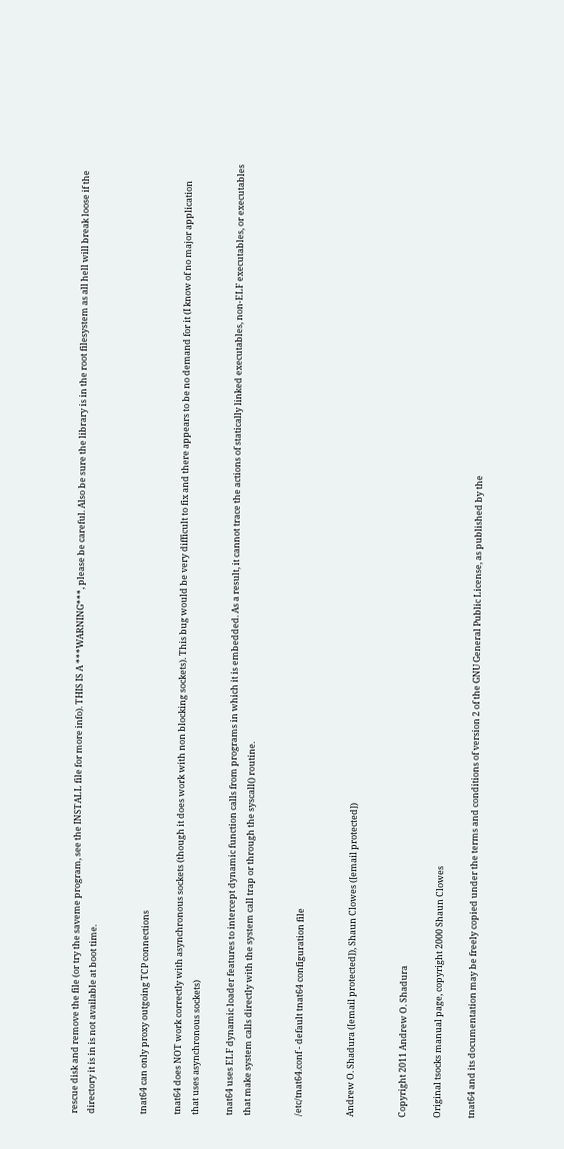rescue disk and remove the file (or try the saveme program, see the INSTALL file for more info). THIS IS A ***WARNING***, please be careful. Also be sure the library is in the root filesystem as all hell will break loose if the directory it is in is not available at boot time.


tnat64 can only proxy outgoing TCP connections

tnat64 does NOT work correctly with asynchronous sockets (though it does work with non blocking sockets). This bug would be very difficult to fix and there appears to be no demand for it (I know of no major application that uses asynchronous sockets)

tnat64 uses ELF dynamic loader features to intercept dynamic function calls from programs in which it is embedded. As a result, it cannot trace the actions of statically linked executables, non-ELF executables, or executables that make system calls directly with the system call trap or through the syscall() routine.


/etc/tnat64.conf - default tnat64 configuration file


Andrew O. Shadura ([email protected]), Shaun Clowes ([email protected])


Copyright 2011 Andrew O. Shadura

Original tsocks manual page, copyright 2000 Shaun Clowes

tnat64 and its documentation may be freely copied under the terms and conditions of version 2 of the GNU General Public License, as published by the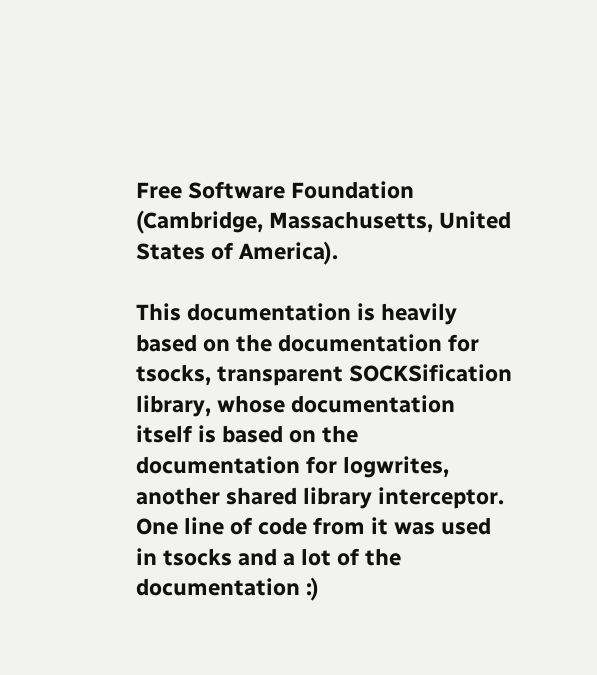Free Software Foundation (Cambridge, Massachusetts, United States of America).

This documentation is heavily based on the documentation for tsocks, transparent SOCKSification library, whose documentation itself is based on the documentation for logwrites, another shared library interceptor. One line of code from it was used in tsocks and a lot of the documentation :)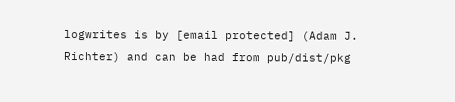logwrites is by [email protected] (Adam J. Richter) and can be had from pub/dist/pkg